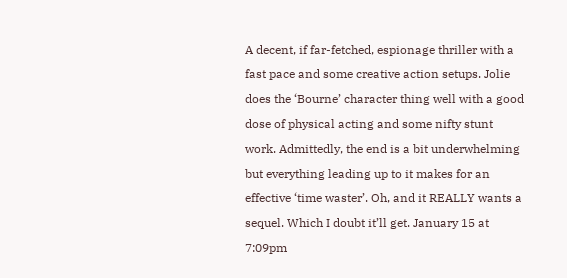A decent, if far-fetched, espionage thriller with a fast pace and some creative action setups. Jolie does the ‘Bourne’ character thing well with a good dose of physical acting and some nifty stunt work. Admittedly, the end is a bit underwhelming but everything leading up to it makes for an effective ‘time waster’. Oh, and it REALLY wants a sequel. Which I doubt it’ll get. January 15 at 7:09pm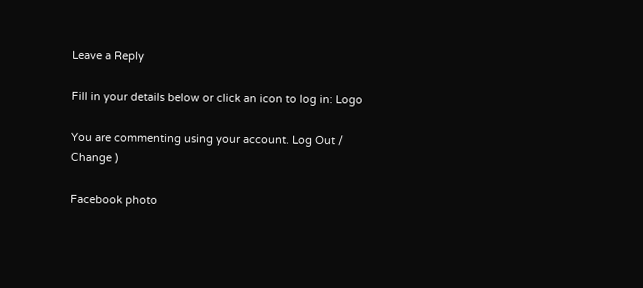Leave a Reply

Fill in your details below or click an icon to log in: Logo

You are commenting using your account. Log Out /  Change )

Facebook photo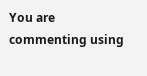You are commenting using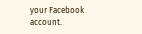your Facebook account.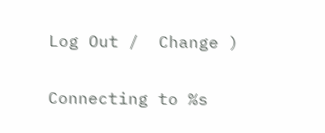Log Out /  Change )

Connecting to %s